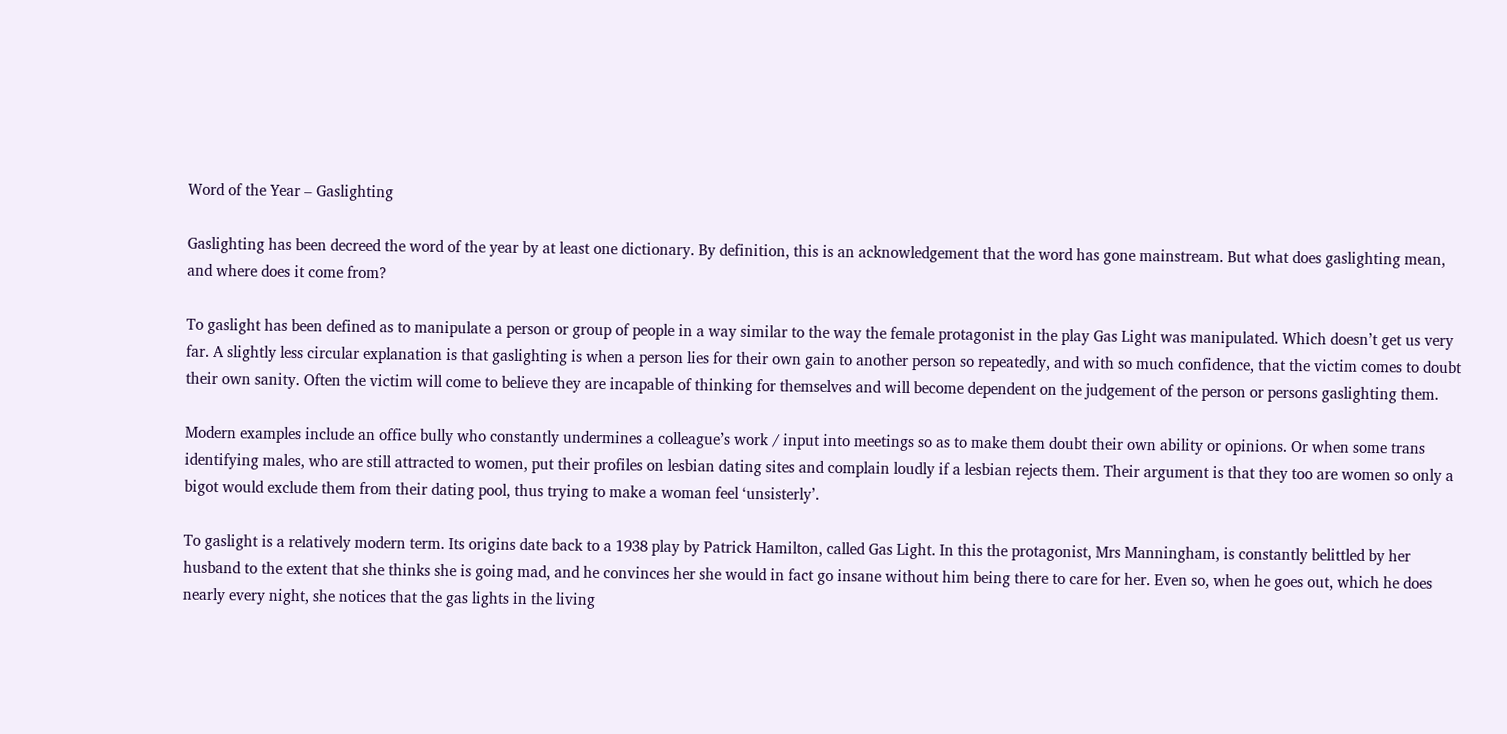Word of the Year – Gaslighting

Gaslighting has been decreed the word of the year by at least one dictionary. By definition, this is an acknowledgement that the word has gone mainstream. But what does gaslighting mean, and where does it come from?

To gaslight has been defined as to manipulate a person or group of people in a way similar to the way the female protagonist in the play Gas Light was manipulated. Which doesn’t get us very far. A slightly less circular explanation is that gaslighting is when a person lies for their own gain to another person so repeatedly, and with so much confidence, that the victim comes to doubt their own sanity. Often the victim will come to believe they are incapable of thinking for themselves and will become dependent on the judgement of the person or persons gaslighting them.

Modern examples include an office bully who constantly undermines a colleague’s work / input into meetings so as to make them doubt their own ability or opinions. Or when some trans identifying males, who are still attracted to women, put their profiles on lesbian dating sites and complain loudly if a lesbian rejects them. Their argument is that they too are women so only a bigot would exclude them from their dating pool, thus trying to make a woman feel ‘unsisterly’.

To gaslight is a relatively modern term. Its origins date back to a 1938 play by Patrick Hamilton, called Gas Light. In this the protagonist, Mrs Manningham, is constantly belittled by her husband to the extent that she thinks she is going mad, and he convinces her she would in fact go insane without him being there to care for her. Even so, when he goes out, which he does nearly every night, she notices that the gas lights in the living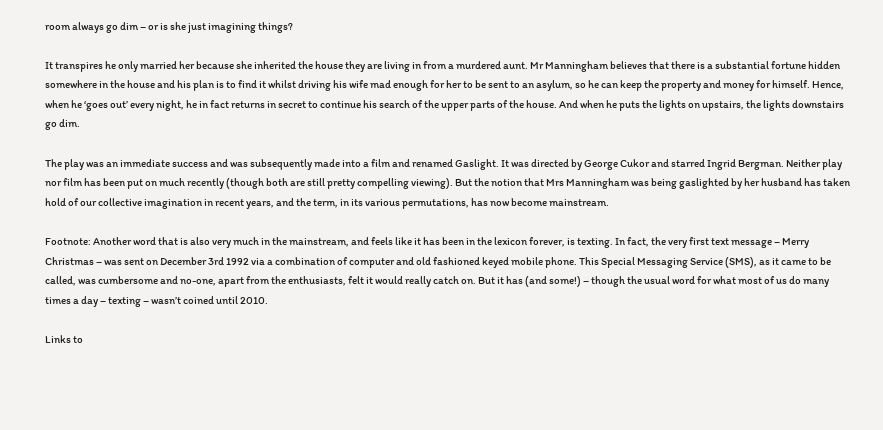room always go dim – or is she just imagining things?

It transpires he only married her because she inherited the house they are living in from a murdered aunt. Mr Manningham believes that there is a substantial fortune hidden somewhere in the house and his plan is to find it whilst driving his wife mad enough for her to be sent to an asylum, so he can keep the property and money for himself. Hence, when he ‘goes out’ every night, he in fact returns in secret to continue his search of the upper parts of the house. And when he puts the lights on upstairs, the lights downstairs go dim.

The play was an immediate success and was subsequently made into a film and renamed Gaslight. It was directed by George Cukor and starred Ingrid Bergman. Neither play nor film has been put on much recently (though both are still pretty compelling viewing). But the notion that Mrs Manningham was being gaslighted by her husband has taken hold of our collective imagination in recent years, and the term, in its various permutations, has now become mainstream.

Footnote: Another word that is also very much in the mainstream, and feels like it has been in the lexicon forever, is texting. In fact, the very first text message – Merry Christmas – was sent on December 3rd 1992 via a combination of computer and old fashioned keyed mobile phone. This Special Messaging Service (SMS), as it came to be called, was cumbersome and no-one, apart from the enthusiasts, felt it would really catch on. But it has (and some!) – though the usual word for what most of us do many times a day – texting – wasn’t coined until 2010.

Links to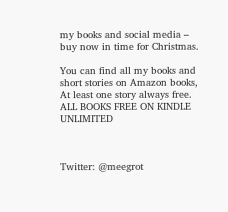my books and social media – buy now in time for Christmas.

You can find all my books and short stories on Amazon books, At least one story always free. ALL BOOKS FREE ON KINDLE UNLIMITED



Twitter: @meegrot